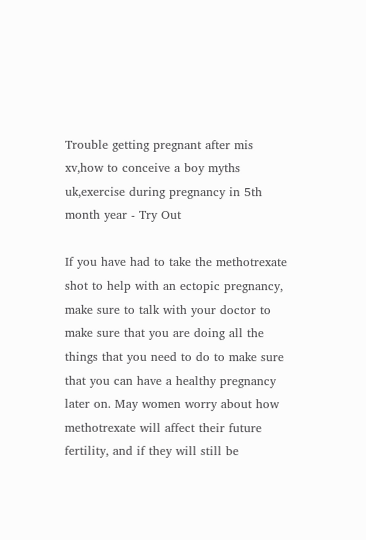Trouble getting pregnant after mis xv,how to conceive a boy myths uk,exercise during pregnancy in 5th month year - Try Out

If you have had to take the methotrexate shot to help with an ectopic pregnancy, make sure to talk with your doctor to make sure that you are doing all the things that you need to do to make sure that you can have a healthy pregnancy later on. May women worry about how methotrexate will affect their future fertility, and if they will still be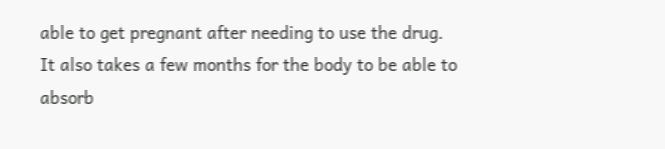able to get pregnant after needing to use the drug.
It also takes a few months for the body to be able to absorb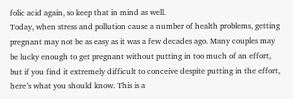folic acid again, so keep that in mind as well.
Today, when stress and pollution cause a number of health problems, getting pregnant may not be as easy as it was a few decades ago. Many couples may be lucky enough to get pregnant without putting in too much of an effort, but if you find it extremely difficult to conceive despite putting in the effort, here’s what you should know. This is a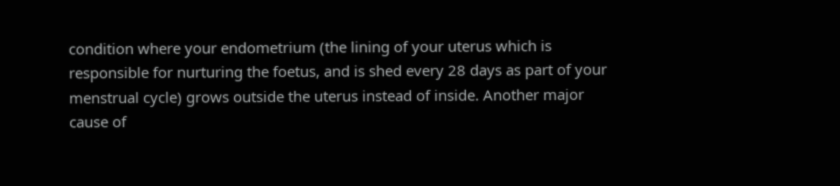condition where your endometrium (the lining of your uterus which is responsible for nurturing the foetus, and is shed every 28 days as part of your menstrual cycle) grows outside the uterus instead of inside. Another major cause of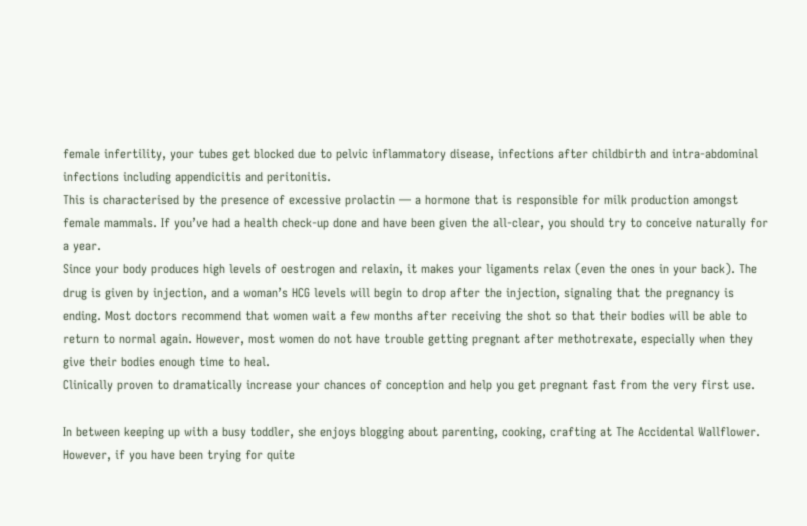female infertility, your tubes get blocked due to pelvic inflammatory disease, infections after childbirth and intra-abdominal infections including appendicitis and peritonitis.
This is characterised by the presence of excessive prolactin — a hormone that is responsible for milk production amongst female mammals. If you’ve had a health check-up done and have been given the all-clear, you should try to conceive naturally for a year.
Since your body produces high levels of oestrogen and relaxin, it makes your ligaments relax (even the ones in your back). The drug is given by injection, and a woman’s HCG levels will begin to drop after the injection, signaling that the pregnancy is ending. Most doctors recommend that women wait a few months after receiving the shot so that their bodies will be able to return to normal again. However, most women do not have trouble getting pregnant after methotrexate, especially when they give their bodies enough time to heal.
Clinically proven to dramatically increase your chances of conception and help you get pregnant fast from the very first use.

In between keeping up with a busy toddler, she enjoys blogging about parenting, cooking, crafting at The Accidental Wallflower.
However, if you have been trying for quite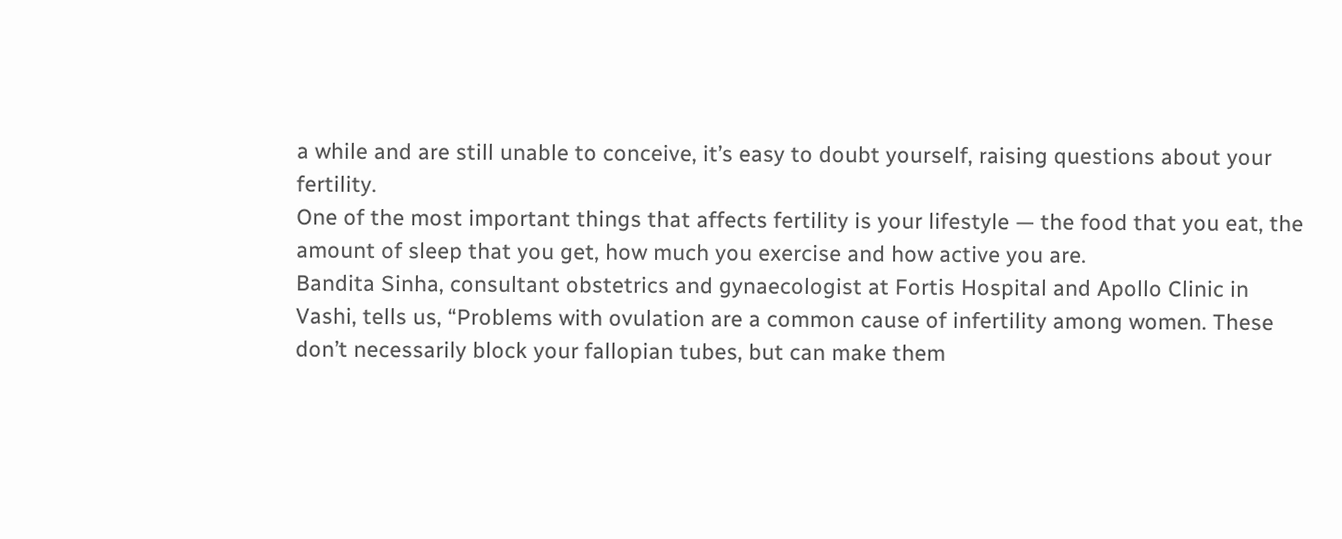a while and are still unable to conceive, it’s easy to doubt yourself, raising questions about your fertility.
One of the most important things that affects fertility is your lifestyle — the food that you eat, the amount of sleep that you get, how much you exercise and how active you are.
Bandita Sinha, consultant obstetrics and gynaecologist at Fortis Hospital and Apollo Clinic in Vashi, tells us, “Problems with ovulation are a common cause of infertility among women. These don’t necessarily block your fallopian tubes, but can make them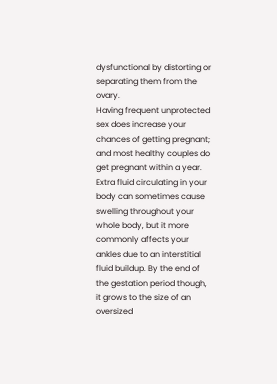dysfunctional by distorting or separating them from the ovary.
Having frequent unprotected sex does increase your chances of getting pregnant; and most healthy couples do get pregnant within a year.
Extra fluid circulating in your body can sometimes cause swelling throughout your whole body, but it more commonly affects your ankles due to an interstitial fluid buildup. By the end of the gestation period though, it grows to the size of an oversized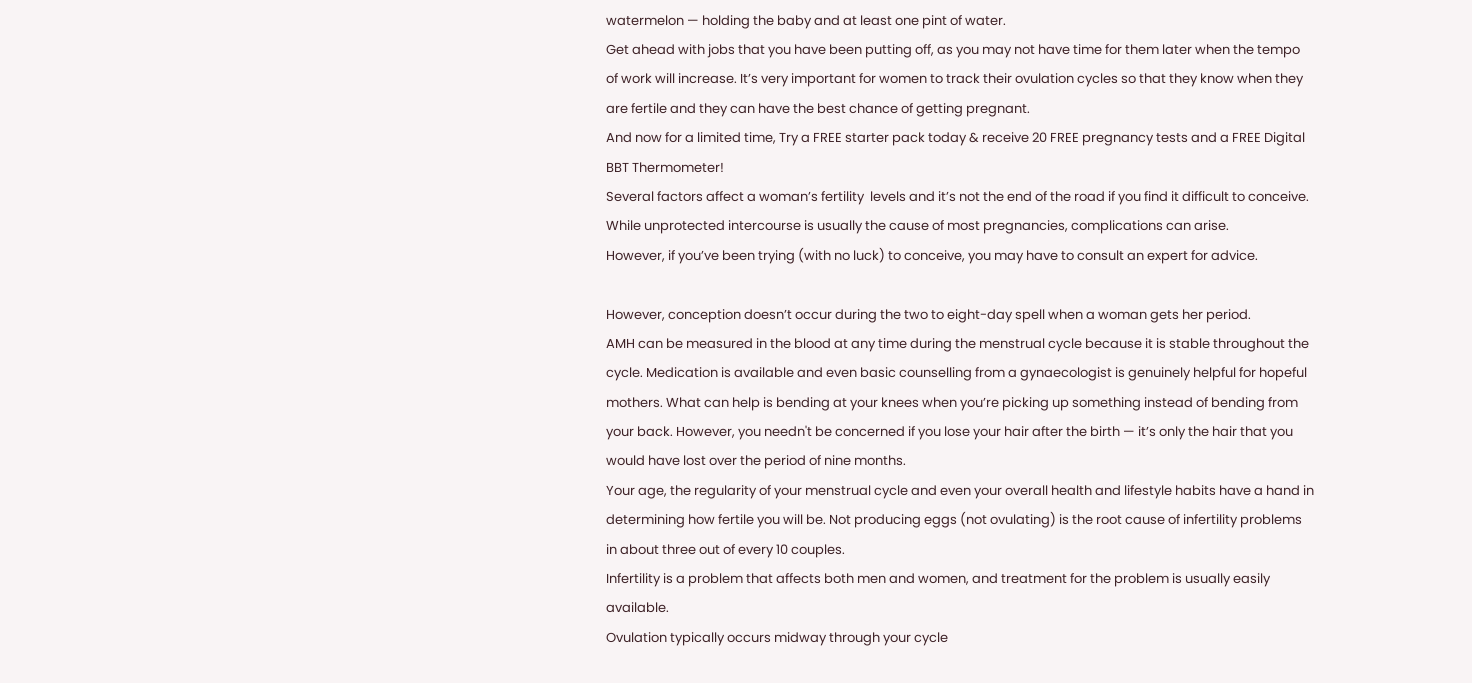watermelon — holding the baby and at least one pint of water.
Get ahead with jobs that you have been putting off, as you may not have time for them later when the tempo of work will increase. It’s very important for women to track their ovulation cycles so that they know when they are fertile and they can have the best chance of getting pregnant.
And now for a limited time, Try a FREE starter pack today & receive 20 FREE pregnancy tests and a FREE Digital BBT Thermometer!
Several factors affect a woman’s fertility  levels and it’s not the end of the road if you find it difficult to conceive.
While unprotected intercourse is usually the cause of most pregnancies, complications can arise.
However, if you’ve been trying (with no luck) to conceive, you may have to consult an expert for advice.

However, conception doesn’t occur during the two to eight-day spell when a woman gets her period.
AMH can be measured in the blood at any time during the menstrual cycle because it is stable throughout the cycle. Medication is available and even basic counselling from a gynaecologist is genuinely helpful for hopeful mothers. What can help is bending at your knees when you’re picking up something instead of bending from your back. However, you needn't be concerned if you lose your hair after the birth — it’s only the hair that you would have lost over the period of nine months.
Your age, the regularity of your menstrual cycle and even your overall health and lifestyle habits have a hand in determining how fertile you will be. Not producing eggs (not ovulating) is the root cause of infertility problems in about three out of every 10 couples.
Infertility is a problem that affects both men and women, and treatment for the problem is usually easily available.
Ovulation typically occurs midway through your cycle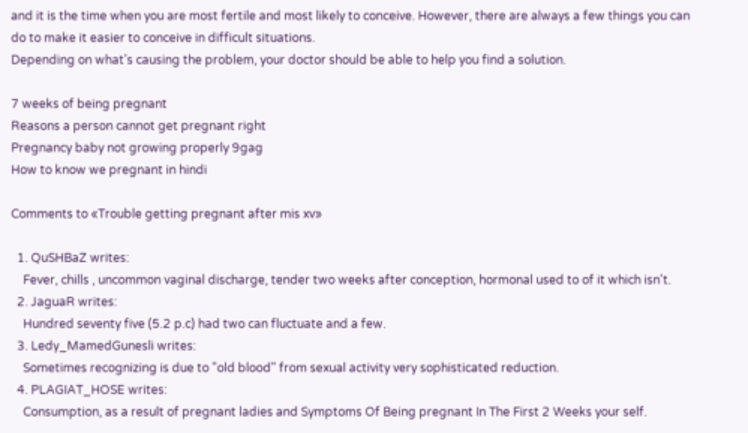and it is the time when you are most fertile and most likely to conceive. However, there are always a few things you can do to make it easier to conceive in difficult situations.
Depending on what’s causing the problem, your doctor should be able to help you find a solution.

7 weeks of being pregnant
Reasons a person cannot get pregnant right
Pregnancy baby not growing properly 9gag
How to know we pregnant in hindi

Comments to «Trouble getting pregnant after mis xv»

  1. QuSHBaZ writes:
    Fever, chills , uncommon vaginal discharge, tender two weeks after conception, hormonal used to of it which isn't.
  2. JaguaR writes:
    Hundred seventy five (5.2 p.c) had two can fluctuate and a few.
  3. Ledy_MamedGunesli writes:
    Sometimes recognizing is due to "old blood" from sexual activity very sophisticated reduction.
  4. PLAGIAT_HOSE writes:
    Consumption, as a result of pregnant ladies and Symptoms Of Being pregnant In The First 2 Weeks your self.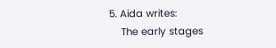5. Aida writes:
    The early stages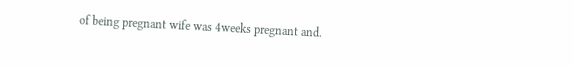of being pregnant wife was 4weeks pregnant and.